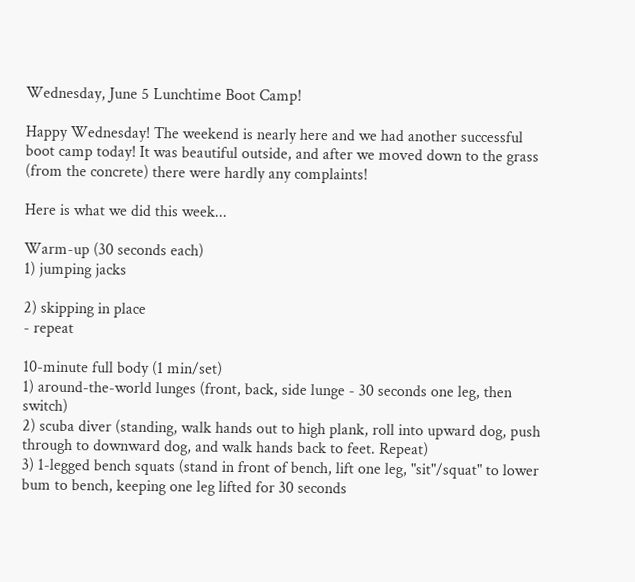Wednesday, June 5 Lunchtime Boot Camp!

Happy Wednesday! The weekend is nearly here and we had another successful boot camp today! It was beautiful outside, and after we moved down to the grass (from the concrete) there were hardly any complaints!

Here is what we did this week...

Warm-up (30 seconds each)
1) jumping jacks

2) skipping in place
- repeat

10-minute full body (1 min/set)
1) around-the-world lunges (front, back, side lunge - 30 seconds one leg, then switch)
2) scuba diver (standing, walk hands out to high plank, roll into upward dog, push through to downward dog, and walk hands back to feet. Repeat)
3) 1-legged bench squats (stand in front of bench, lift one leg, "sit"/squat" to lower bum to bench, keeping one leg lifted for 30 seconds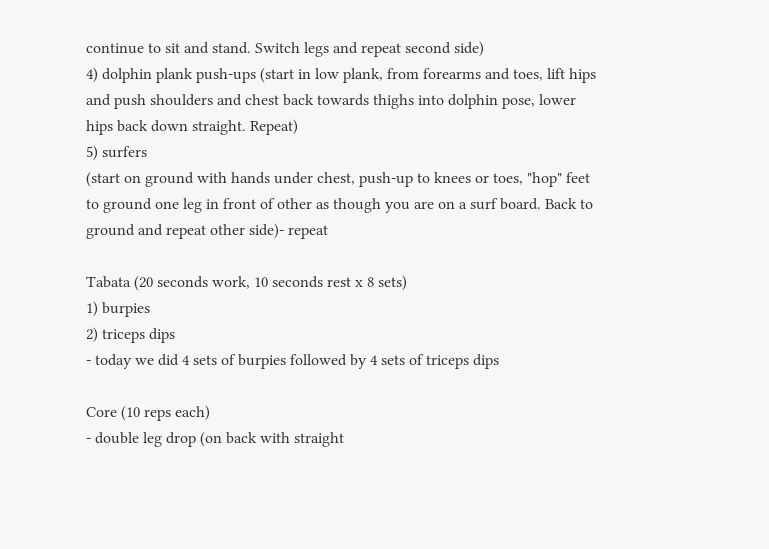continue to sit and stand. Switch legs and repeat second side)
4) dolphin plank push-ups (start in low plank, from forearms and toes, lift hips and push shoulders and chest back towards thighs into dolphin pose, lower hips back down straight. Repeat)
5) surfers
(start on ground with hands under chest, push-up to knees or toes, "hop" feet to ground one leg in front of other as though you are on a surf board. Back to ground and repeat other side)- repeat

Tabata (20 seconds work, 10 seconds rest x 8 sets)
1) burpies
2) triceps dips
- today we did 4 sets of burpies followed by 4 sets of triceps dips

Core (10 reps each)
- double leg drop (on back with straight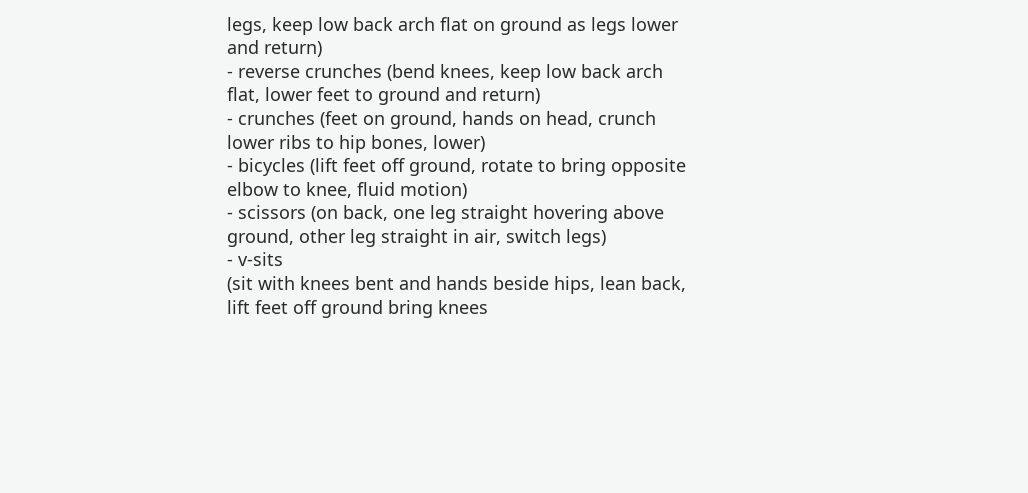legs, keep low back arch flat on ground as legs lower and return)
- reverse crunches (bend knees, keep low back arch flat, lower feet to ground and return)
- crunches (feet on ground, hands on head, crunch lower ribs to hip bones, lower)
- bicycles (lift feet off ground, rotate to bring opposite elbow to knee, fluid motion)
- scissors (on back, one leg straight hovering above ground, other leg straight in air, switch legs)
- v-sits
(sit with knees bent and hands beside hips, lean back, lift feet off ground bring knees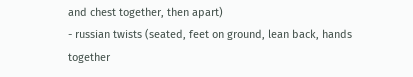and chest together, then apart)
- russian twists (seated, feet on ground, lean back, hands together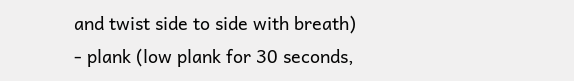and twist side to side with breath)
- plank (low plank for 30 seconds,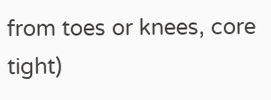from toes or knees, core tight)